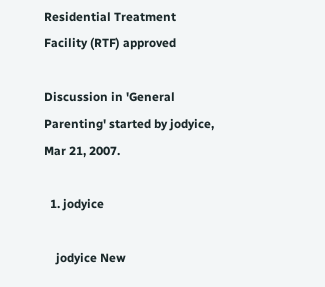Residential Treatment Facility (RTF) approved

Discussion in 'General Parenting' started by jodyice, Mar 21, 2007.

  1. jodyice

    jodyice New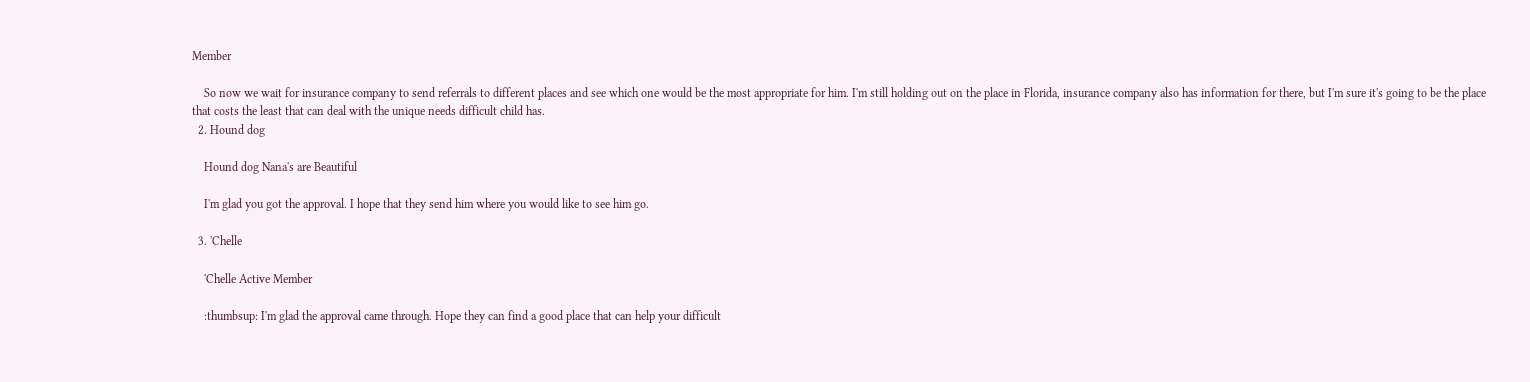Member

    So now we wait for insurance company to send referrals to different places and see which one would be the most appropriate for him. I'm still holding out on the place in Florida, insurance company also has information for there, but I'm sure it's going to be the place that costs the least that can deal with the unique needs difficult child has.
  2. Hound dog

    Hound dog Nana's are Beautiful

    I'm glad you got the approval. I hope that they send him where you would like to see him go.

  3. 'Chelle

    'Chelle Active Member

    :thumbsup: I'm glad the approval came through. Hope they can find a good place that can help your difficult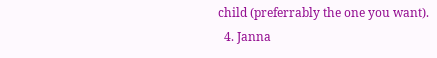child (preferrably the one you want).
  4. Janna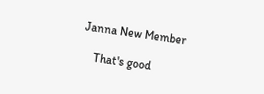Janna New Member

    That's good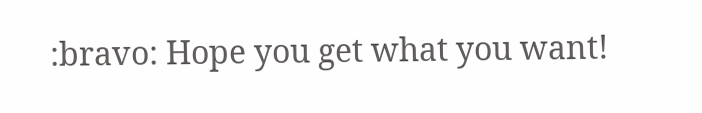:bravo: Hope you get what you want!